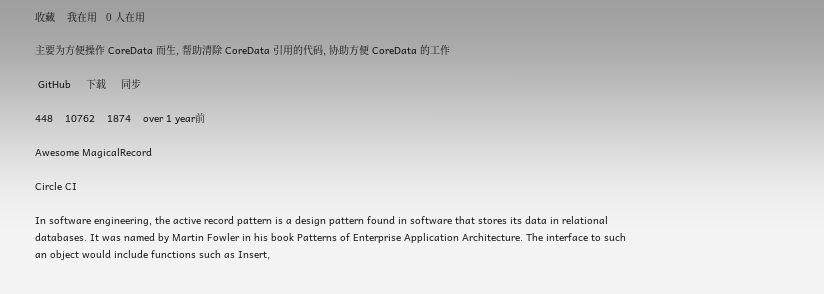收藏    我在用   0 人在用

主要为方便操作 CoreData 而生, 帮助清除 CoreData 引用的代码, 协助方便 CoreData 的工作

 GitHub     下载     同步

448    10762    1874    over 1 year前

Awesome MagicalRecord

Circle CI

In software engineering, the active record pattern is a design pattern found in software that stores its data in relational databases. It was named by Martin Fowler in his book Patterns of Enterprise Application Architecture. The interface to such an object would include functions such as Insert,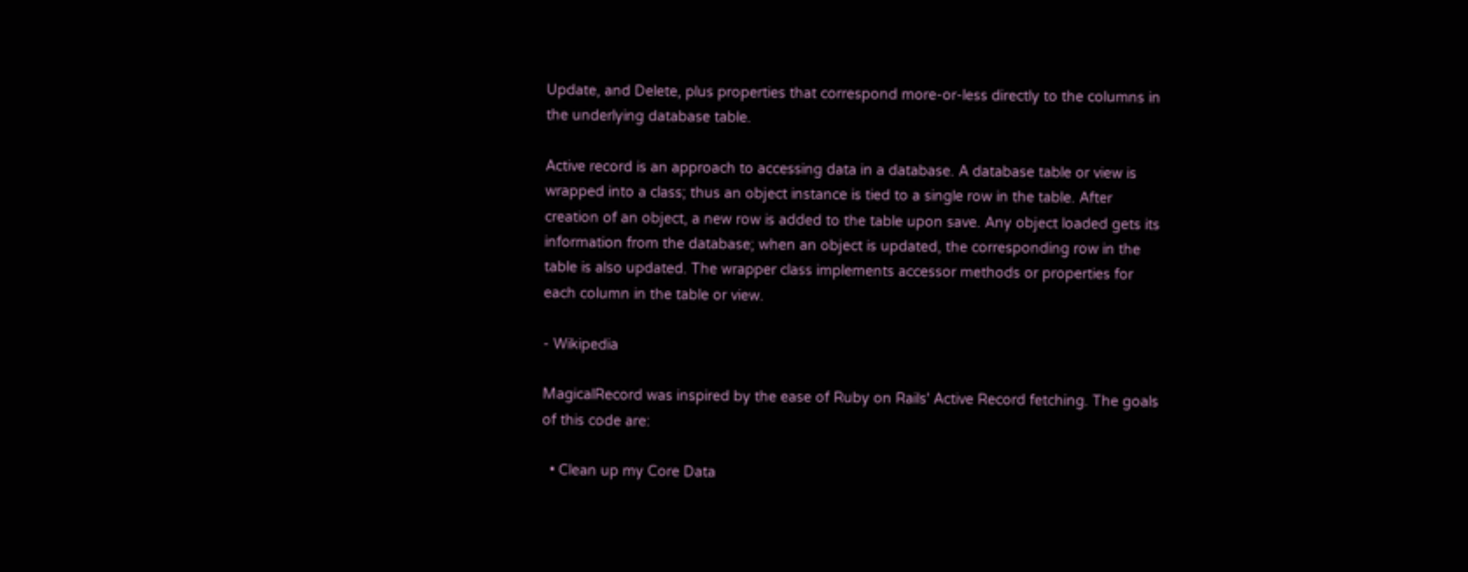Update, and Delete, plus properties that correspond more-or-less directly to the columns in the underlying database table.

Active record is an approach to accessing data in a database. A database table or view is wrapped into a class; thus an object instance is tied to a single row in the table. After creation of an object, a new row is added to the table upon save. Any object loaded gets its information from the database; when an object is updated, the corresponding row in the table is also updated. The wrapper class implements accessor methods or properties for each column in the table or view.

- Wikipedia

MagicalRecord was inspired by the ease of Ruby on Rails' Active Record fetching. The goals of this code are:

  • Clean up my Core Data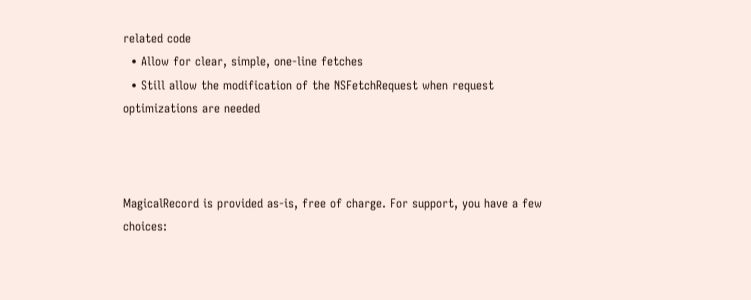related code
  • Allow for clear, simple, one-line fetches
  • Still allow the modification of the NSFetchRequest when request optimizations are needed



MagicalRecord is provided as-is, free of charge. For support, you have a few choices: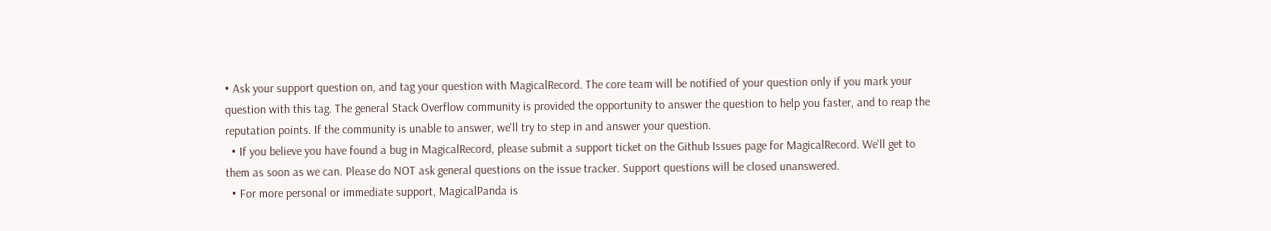• Ask your support question on, and tag your question with MagicalRecord. The core team will be notified of your question only if you mark your question with this tag. The general Stack Overflow community is provided the opportunity to answer the question to help you faster, and to reap the reputation points. If the community is unable to answer, we'll try to step in and answer your question.
  • If you believe you have found a bug in MagicalRecord, please submit a support ticket on the Github Issues page for MagicalRecord. We'll get to them as soon as we can. Please do NOT ask general questions on the issue tracker. Support questions will be closed unanswered.
  • For more personal or immediate support, MagicalPanda is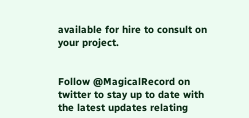available for hire to consult on your project.


Follow @MagicalRecord on twitter to stay up to date with the latest updates relating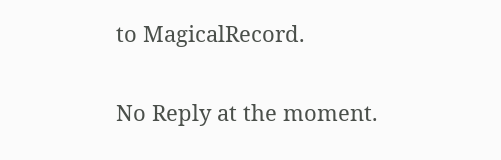to MagicalRecord.

No Reply at the moment.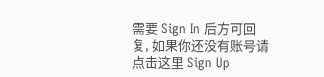需要 Sign In 后方可回复, 如果你还没有账号请点击这里 Sign Up